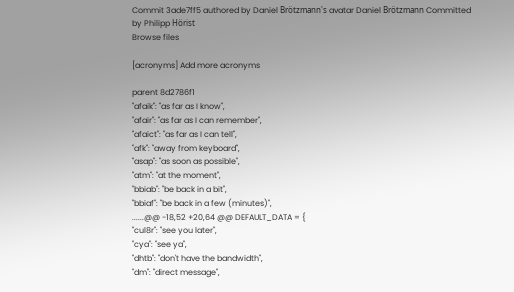Commit 3ade7ff5 authored by Daniel Brötzmann's avatar Daniel Brötzmann Committed by Philipp Hörist
Browse files

[acronyms] Add more acronyms

parent 8d2786f1
"afaik": "as far as I know",
"afair": "as far as I can remember",
"afaict": "as far as I can tell",
"afk": "away from keyboard",
"asap": "as soon as possible",
"atm": "at the moment",
"bbiab": "be back in a bit",
"bbiaf": "be back in a few (minutes)",
......@@ -18,52 +20,64 @@ DEFAULT_DATA = {
"cul8r": "see you later",
"cya": "see ya",
"dhtb": "don't have the bandwidth",
"dm": "direct message",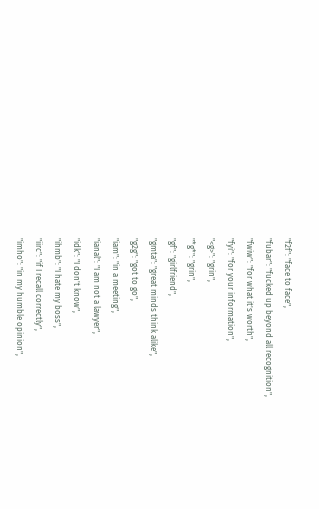"f2f": "face to face",
"fubar": "fucked up beyond all recognition",
"fwiw": "for what it's worth",
"fyi": "for your information",
"<g>": "grin",
"*g*": "grin",
"gf": "girlfriend",
"gmta": "great minds think alike",
"g2g": "got to go",
"iam": "in a meeting",
"ianal": "I am not a lawyer",
"idk": "I don't know",
"ihmb": "I hate my boss",
"iirc": "if I recall correctly",
"imho": "in my humble opinion",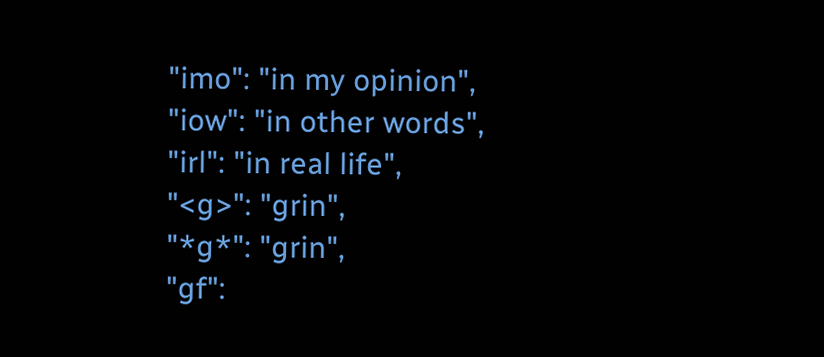"imo": "in my opinion",
"iow": "in other words",
"irl": "in real life",
"<g>": "grin",
"*g*": "grin",
"gf":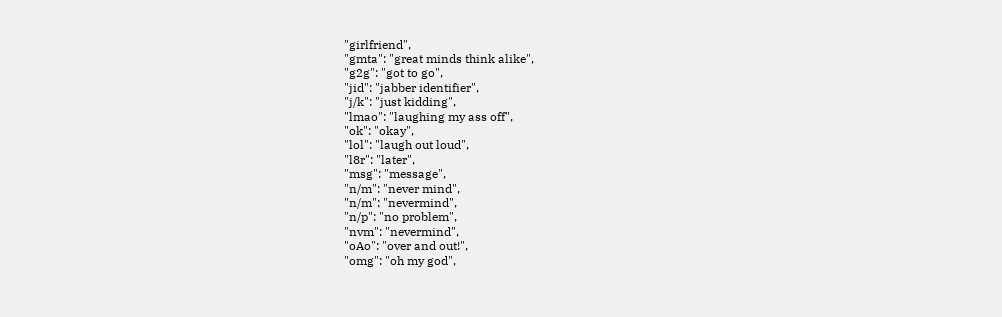"girlfriend",
"gmta": "great minds think alike",
"g2g": "got to go",
"jid": "jabber identifier",
"j/k": "just kidding",
"lmao": "laughing my ass off",
"ok": "okay",
"lol": "laugh out loud",
"l8r": "later",
"msg": "message",
"n/m": "never mind",
"n/m": "nevermind",
"n/p": "no problem",
"nvm": "nevermind",
"oAo": "over and out!",
"omg": "oh my god",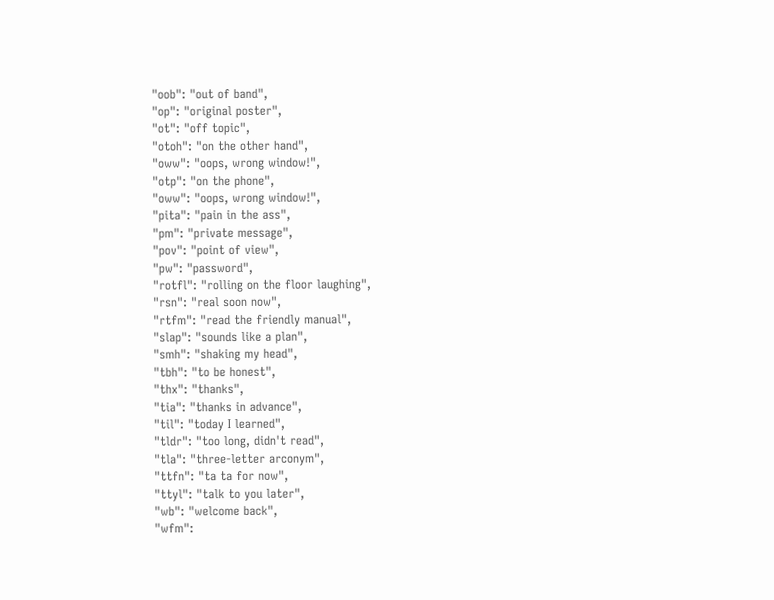"oob": "out of band",
"op": "original poster",
"ot": "off topic",
"otoh": "on the other hand",
"oww": "oops, wrong window!",
"otp": "on the phone",
"oww": "oops, wrong window!",
"pita": "pain in the ass",
"pm": "private message",
"pov": "point of view",
"pw": "password",
"rotfl": "rolling on the floor laughing",
"rsn": "real soon now",
"rtfm": "read the friendly manual",
"slap": "sounds like a plan",
"smh": "shaking my head",
"tbh": "to be honest",
"thx": "thanks",
"tia": "thanks in advance",
"til": "today I learned",
"tldr": "too long, didn't read",
"tla": "three-letter arconym",
"ttfn": "ta ta for now",
"ttyl": "talk to you later",
"wb": "welcome back",
"wfm":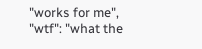"works for me",
"wtf": "what the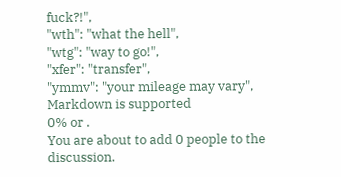fuck?!",
"wth": "what the hell",
"wtg": "way to go!",
"xfer": "transfer",
"ymmv": "your mileage may vary",
Markdown is supported
0% or .
You are about to add 0 people to the discussion.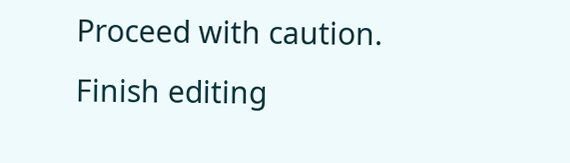Proceed with caution.
Finish editing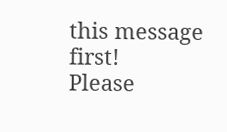this message first!
Please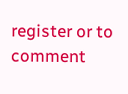register or to comment